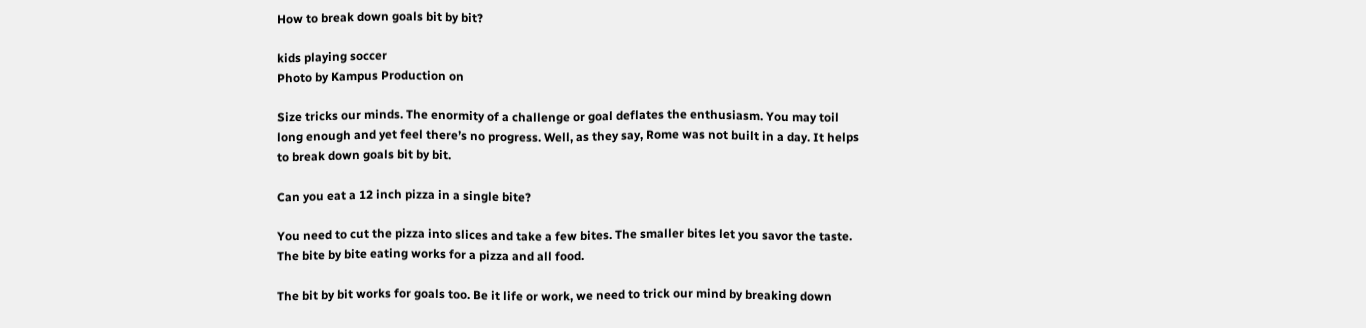How to break down goals bit by bit?

kids playing soccer
Photo by Kampus Production on

Size tricks our minds. The enormity of a challenge or goal deflates the enthusiasm. You may toil long enough and yet feel there’s no progress. Well, as they say, Rome was not built in a day. It helps to break down goals bit by bit.

Can you eat a 12 inch pizza in a single bite?

You need to cut the pizza into slices and take a few bites. The smaller bites let you savor the taste. The bite by bite eating works for a pizza and all food.

The bit by bit works for goals too. Be it life or work, we need to trick our mind by breaking down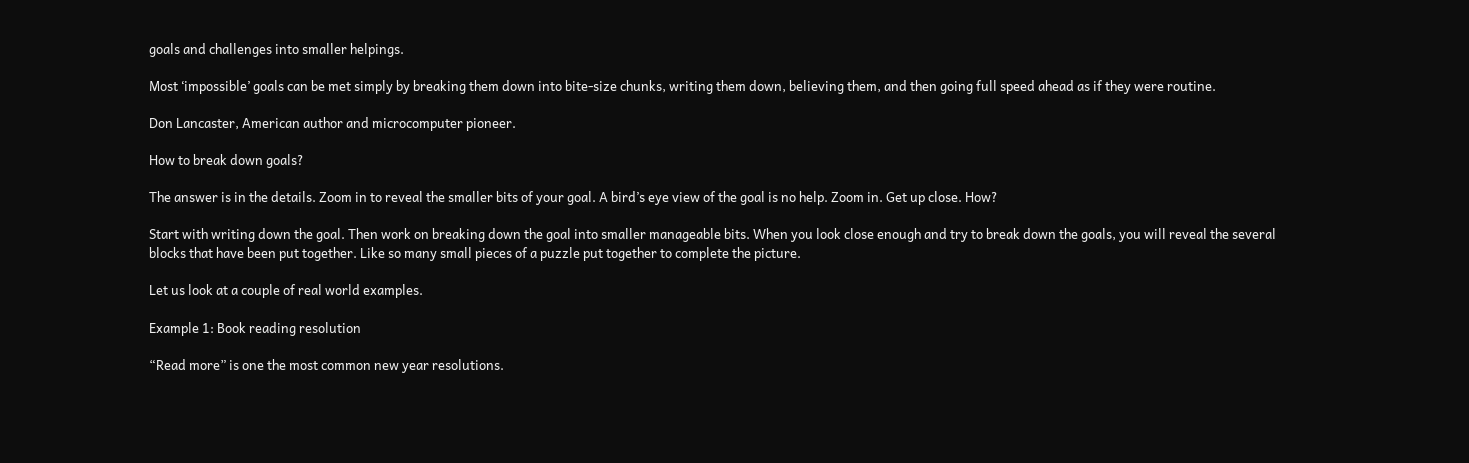goals and challenges into smaller helpings.

Most ‘impossible’ goals can be met simply by breaking them down into bite-size chunks, writing them down, believing them, and then going full speed ahead as if they were routine.

Don Lancaster, American author and microcomputer pioneer.

How to break down goals?

The answer is in the details. Zoom in to reveal the smaller bits of your goal. A bird’s eye view of the goal is no help. Zoom in. Get up close. How?

Start with writing down the goal. Then work on breaking down the goal into smaller manageable bits. When you look close enough and try to break down the goals, you will reveal the several blocks that have been put together. Like so many small pieces of a puzzle put together to complete the picture.

Let us look at a couple of real world examples.

Example 1: Book reading resolution

“Read more” is one the most common new year resolutions.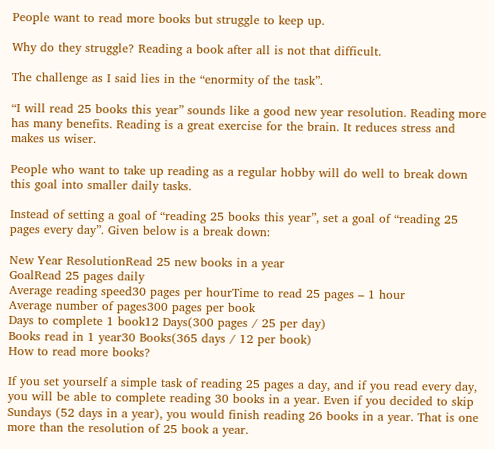People want to read more books but struggle to keep up.

Why do they struggle? Reading a book after all is not that difficult.

The challenge as I said lies in the “enormity of the task”.

“I will read 25 books this year” sounds like a good new year resolution. Reading more has many benefits. Reading is a great exercise for the brain. It reduces stress and makes us wiser.

People who want to take up reading as a regular hobby will do well to break down this goal into smaller daily tasks.

Instead of setting a goal of “reading 25 books this year”, set a goal of “reading 25 pages every day”. Given below is a break down:

New Year ResolutionRead 25 new books in a year
GoalRead 25 pages daily
Average reading speed30 pages per hourTime to read 25 pages – 1 hour
Average number of pages300 pages per book
Days to complete 1 book12 Days(300 pages / 25 per day)
Books read in 1 year30 Books(365 days / 12 per book)
How to read more books?

If you set yourself a simple task of reading 25 pages a day, and if you read every day, you will be able to complete reading 30 books in a year. Even if you decided to skip Sundays (52 days in a year), you would finish reading 26 books in a year. That is one more than the resolution of 25 book a year.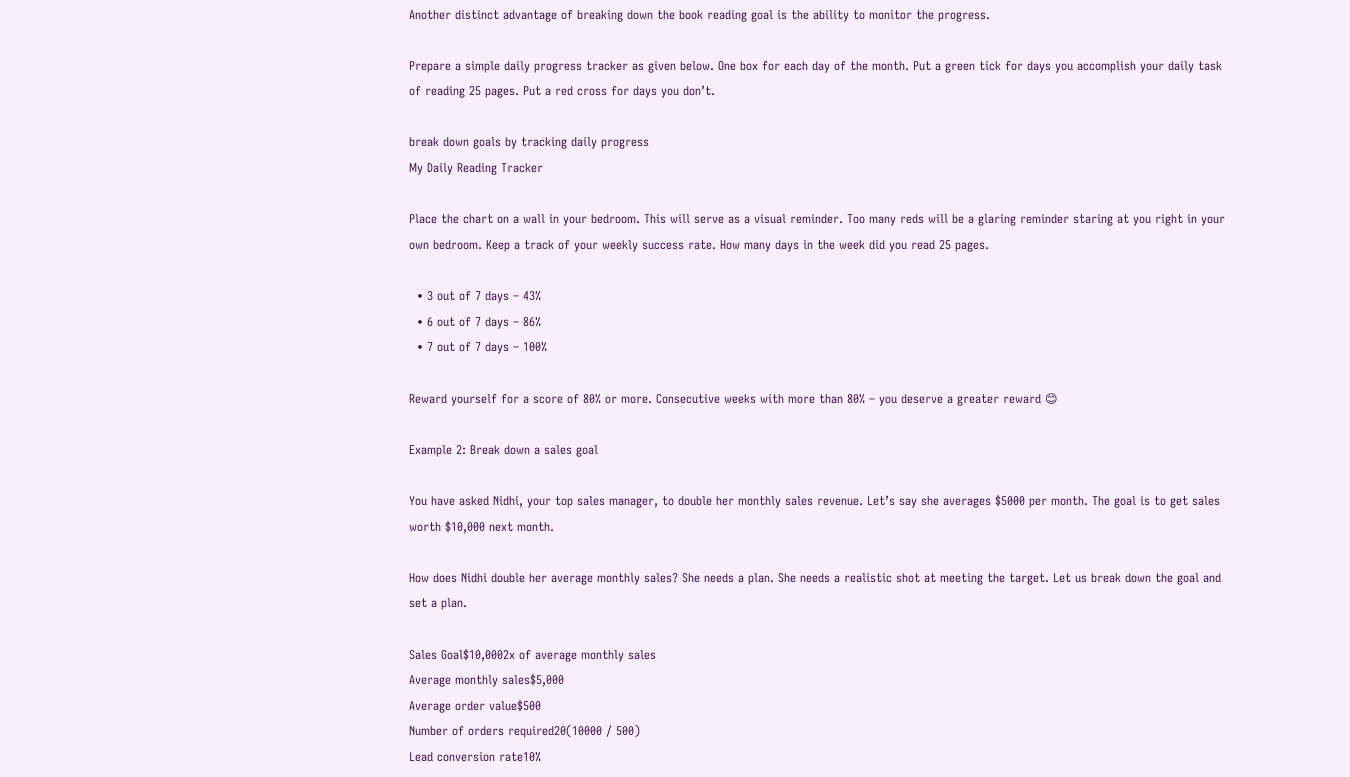Another distinct advantage of breaking down the book reading goal is the ability to monitor the progress.

Prepare a simple daily progress tracker as given below. One box for each day of the month. Put a green tick for days you accomplish your daily task of reading 25 pages. Put a red cross for days you don’t.

break down goals by tracking daily progress
My Daily Reading Tracker

Place the chart on a wall in your bedroom. This will serve as a visual reminder. Too many reds will be a glaring reminder staring at you right in your own bedroom. Keep a track of your weekly success rate. How many days in the week did you read 25 pages.

  • 3 out of 7 days – 43%
  • 6 out of 7 days – 86%
  • 7 out of 7 days – 100%

Reward yourself for a score of 80% or more. Consecutive weeks with more than 80% – you deserve a greater reward 😊

Example 2: Break down a sales goal

You have asked Nidhi, your top sales manager, to double her monthly sales revenue. Let’s say she averages $5000 per month. The goal is to get sales worth $10,000 next month.

How does Nidhi double her average monthly sales? She needs a plan. She needs a realistic shot at meeting the target. Let us break down the goal and set a plan.

Sales Goal$10,0002x of average monthly sales
Average monthly sales$5,000
Average order value$500
Number of orders required20(10000 / 500)
Lead conversion rate10%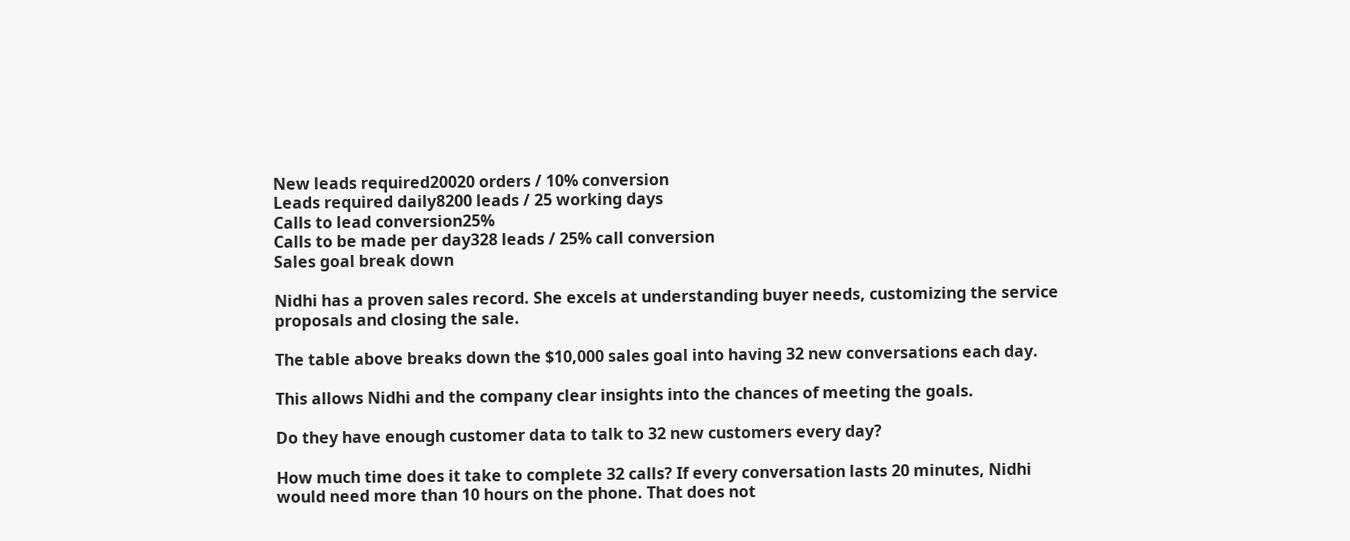New leads required20020 orders / 10% conversion
Leads required daily8200 leads / 25 working days
Calls to lead conversion25%
Calls to be made per day328 leads / 25% call conversion
Sales goal break down

Nidhi has a proven sales record. She excels at understanding buyer needs, customizing the service proposals and closing the sale.

The table above breaks down the $10,000 sales goal into having 32 new conversations each day.

This allows Nidhi and the company clear insights into the chances of meeting the goals.

Do they have enough customer data to talk to 32 new customers every day?

How much time does it take to complete 32 calls? If every conversation lasts 20 minutes, Nidhi would need more than 10 hours on the phone. That does not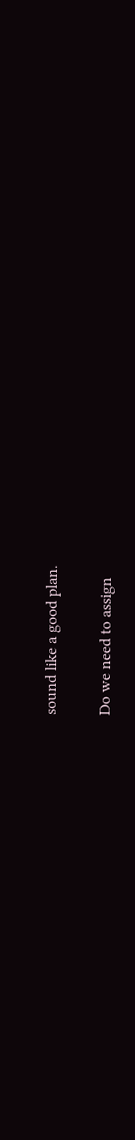sound like a good plan.

Do we need to assign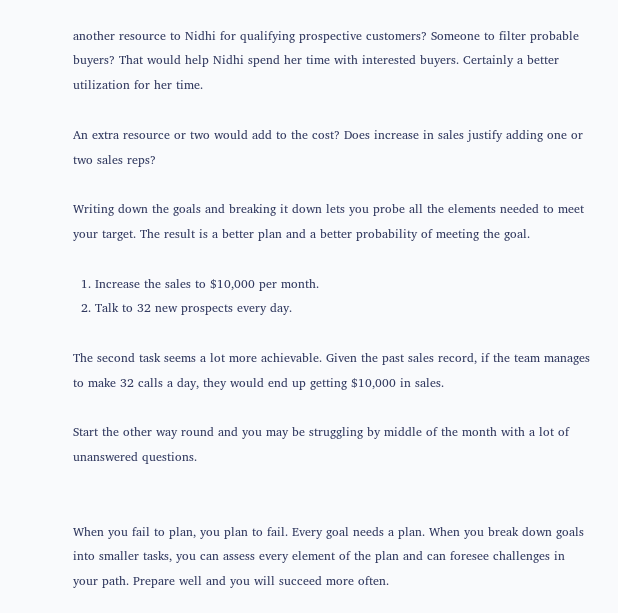another resource to Nidhi for qualifying prospective customers? Someone to filter probable buyers? That would help Nidhi spend her time with interested buyers. Certainly a better utilization for her time.

An extra resource or two would add to the cost? Does increase in sales justify adding one or two sales reps?

Writing down the goals and breaking it down lets you probe all the elements needed to meet your target. The result is a better plan and a better probability of meeting the goal.

  1. Increase the sales to $10,000 per month.
  2. Talk to 32 new prospects every day.

The second task seems a lot more achievable. Given the past sales record, if the team manages to make 32 calls a day, they would end up getting $10,000 in sales.

Start the other way round and you may be struggling by middle of the month with a lot of unanswered questions.


When you fail to plan, you plan to fail. Every goal needs a plan. When you break down goals into smaller tasks, you can assess every element of the plan and can foresee challenges in your path. Prepare well and you will succeed more often.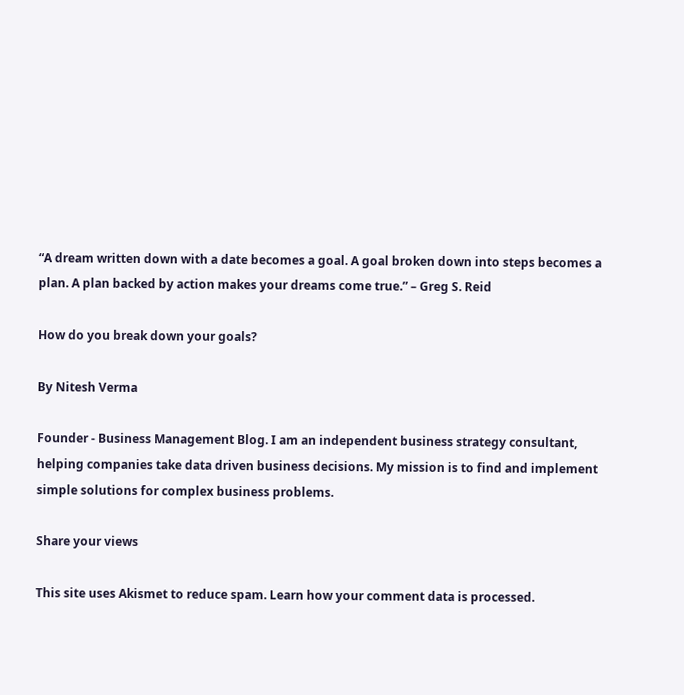“A dream written down with a date becomes a goal. A goal broken down into steps becomes a plan. A plan backed by action makes your dreams come true.” – Greg S. Reid

How do you break down your goals?

By Nitesh Verma

Founder - Business Management Blog. I am an independent business strategy consultant, helping companies take data driven business decisions. My mission is to find and implement simple solutions for complex business problems.

Share your views

This site uses Akismet to reduce spam. Learn how your comment data is processed.